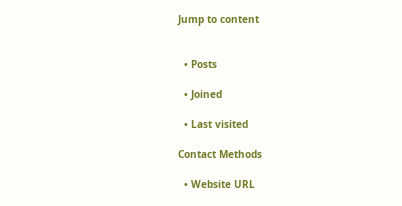Jump to content


  • Posts

  • Joined

  • Last visited

Contact Methods

  • Website URL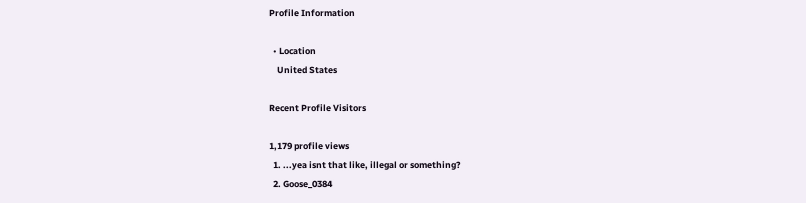Profile Information

  • Location
    United States

Recent Profile Visitors

1,179 profile views
  1. ...yea isnt that like, illegal or something?
  2. Goose_0384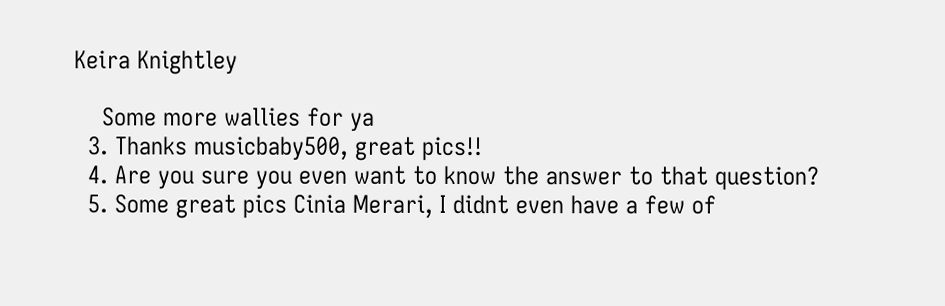Keira Knightley

    Some more wallies for ya
  3. Thanks musicbaby500, great pics!!
  4. Are you sure you even want to know the answer to that question?
  5. Some great pics Cinia Merari, I didnt even have a few of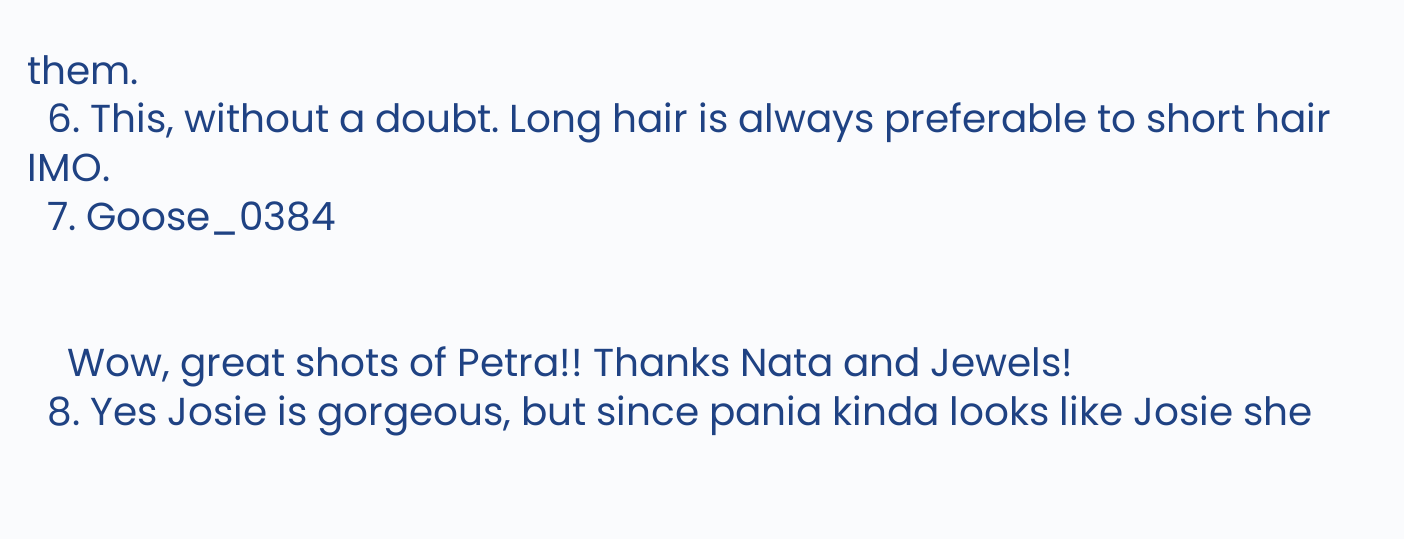them.
  6. This, without a doubt. Long hair is always preferable to short hair IMO.
  7. Goose_0384


    Wow, great shots of Petra!! Thanks Nata and Jewels!
  8. Yes Josie is gorgeous, but since pania kinda looks like Josie she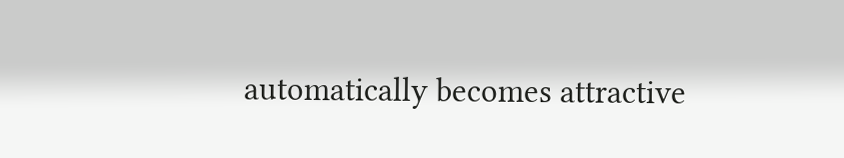automatically becomes attractive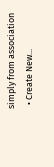simply from association
  • Create New...